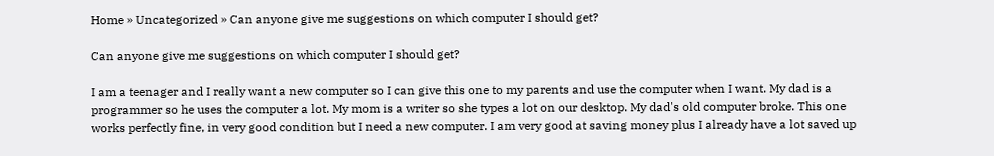Home » Uncategorized » Can anyone give me suggestions on which computer I should get?

Can anyone give me suggestions on which computer I should get?

I am a teenager and I really want a new computer so I can give this one to my parents and use the computer when I want. My dad is a programmer so he uses the computer a lot. My mom is a writer so she types a lot on our desktop. My dad's old computer broke. This one works perfectly fine, in very good condition but I need a new computer. I am very good at saving money plus I already have a lot saved up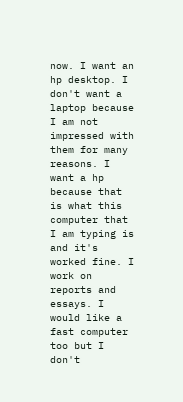now. I want an hp desktop. I don't want a laptop because I am not impressed with them for many reasons. I want a hp because that is what this computer that I am typing is and it's worked fine. I work on reports and essays. I would like a fast computer too but I don't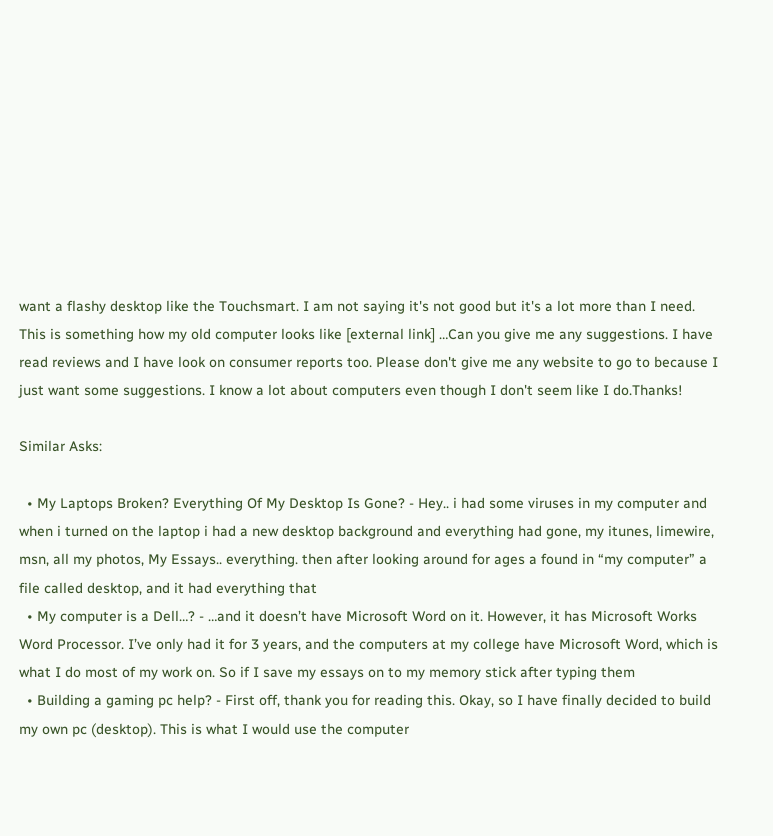want a flashy desktop like the Touchsmart. I am not saying it's not good but it's a lot more than I need. This is something how my old computer looks like [external link] …Can you give me any suggestions. I have read reviews and I have look on consumer reports too. Please don't give me any website to go to because I just want some suggestions. I know a lot about computers even though I don't seem like I do.Thanks!

Similar Asks:

  • My Laptops Broken? Everything Of My Desktop Is Gone? - Hey.. i had some viruses in my computer and when i turned on the laptop i had a new desktop background and everything had gone, my itunes, limewire, msn, all my photos, My Essays.. everything. then after looking around for ages a found in “my computer” a file called desktop, and it had everything that
  • My computer is a Dell…? - …and it doesn’t have Microsoft Word on it. However, it has Microsoft Works Word Processor. I’ve only had it for 3 years, and the computers at my college have Microsoft Word, which is what I do most of my work on. So if I save my essays on to my memory stick after typing them
  • Building a gaming pc help? - First off, thank you for reading this. Okay, so I have finally decided to build my own pc (desktop). This is what I would use the computer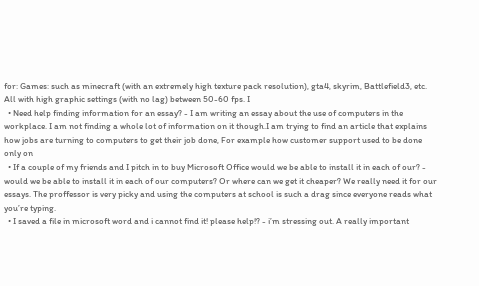for: Games: such as minecraft (with an extremely high texture pack resolution), gta4, skyrim, Battlefield3, etc. All with high graphic settings (with no lag) between 50-60 fps. I
  • Need help finding information for an essay? - I am writing an essay about the use of computers in the workplace. I am not finding a whole lot of information on it though.I am trying to find an article that explains how jobs are turning to computers to get their job done, For example how customer support used to be done only on
  • If a couple of my friends and I pitch in to buy Microsoft Office would we be able to install it in each of our? - would we be able to install it in each of our computers? Or where can we get it cheaper? We really need it for our essays. The proffessor is very picky and using the computers at school is such a drag since everyone reads what you’re typing.
  • I saved a file in microsoft word and i cannot find it! please help!? - i’m stressing out. A really important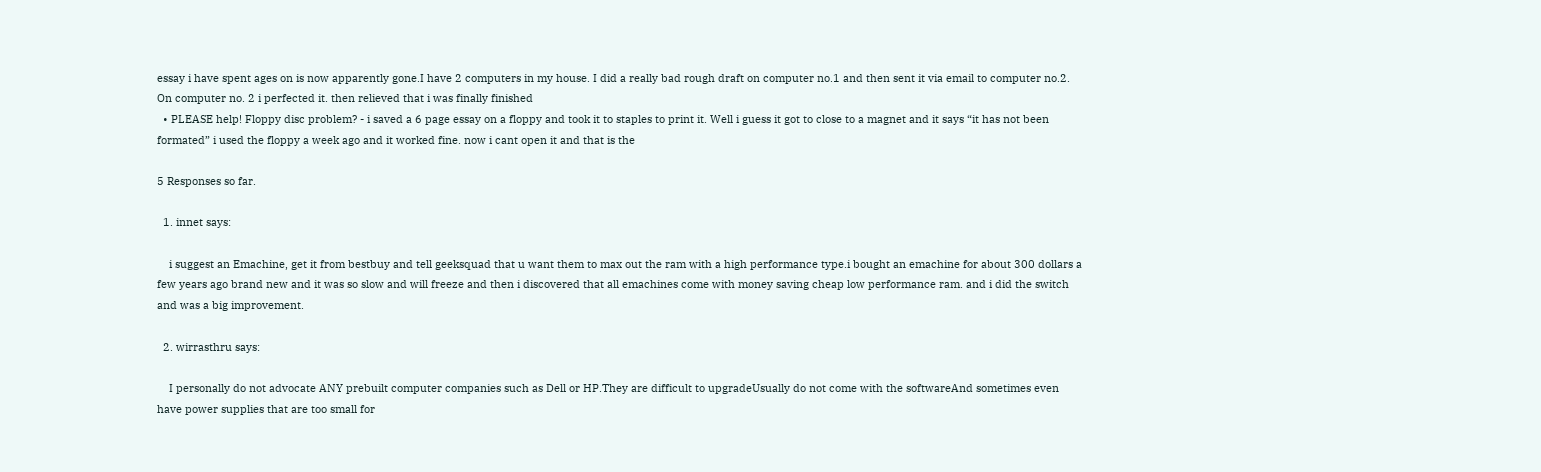essay i have spent ages on is now apparently gone.I have 2 computers in my house. I did a really bad rough draft on computer no.1 and then sent it via email to computer no.2. On computer no. 2 i perfected it. then relieved that i was finally finished
  • PLEASE help! Floppy disc problem? - i saved a 6 page essay on a floppy and took it to staples to print it. Well i guess it got to close to a magnet and it says “it has not been formated” i used the floppy a week ago and it worked fine. now i cant open it and that is the

5 Responses so far.

  1. innet says:

    i suggest an Emachine, get it from bestbuy and tell geeksquad that u want them to max out the ram with a high performance type.i bought an emachine for about 300 dollars a few years ago brand new and it was so slow and will freeze and then i discovered that all emachines come with money saving cheap low performance ram. and i did the switch and was a big improvement.

  2. wirrasthru says:

    I personally do not advocate ANY prebuilt computer companies such as Dell or HP.They are difficult to upgradeUsually do not come with the softwareAnd sometimes even have power supplies that are too small for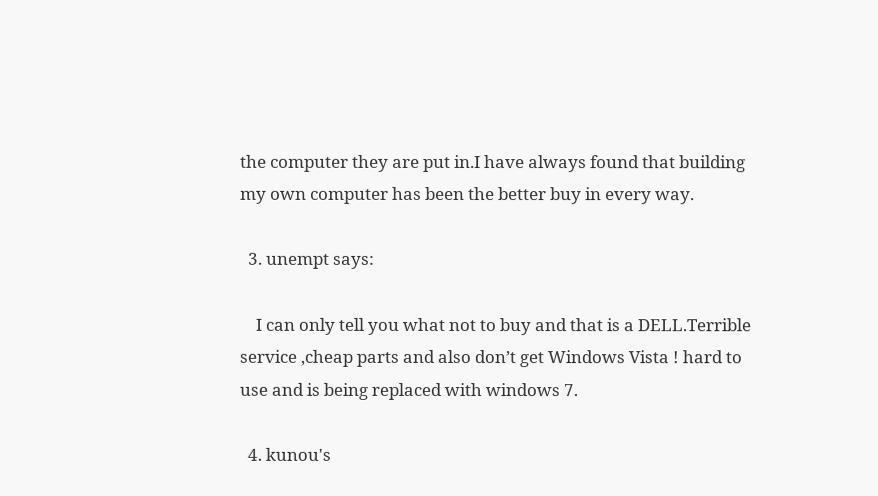the computer they are put in.I have always found that building my own computer has been the better buy in every way.

  3. unempt says:

    I can only tell you what not to buy and that is a DELL.Terrible service ,cheap parts and also don’t get Windows Vista ! hard to use and is being replaced with windows 7.

  4. kunou's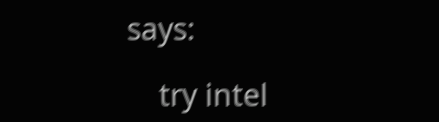says:

    try intel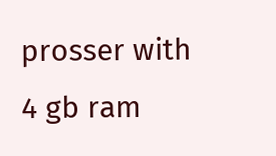prosser with 4 gb ram